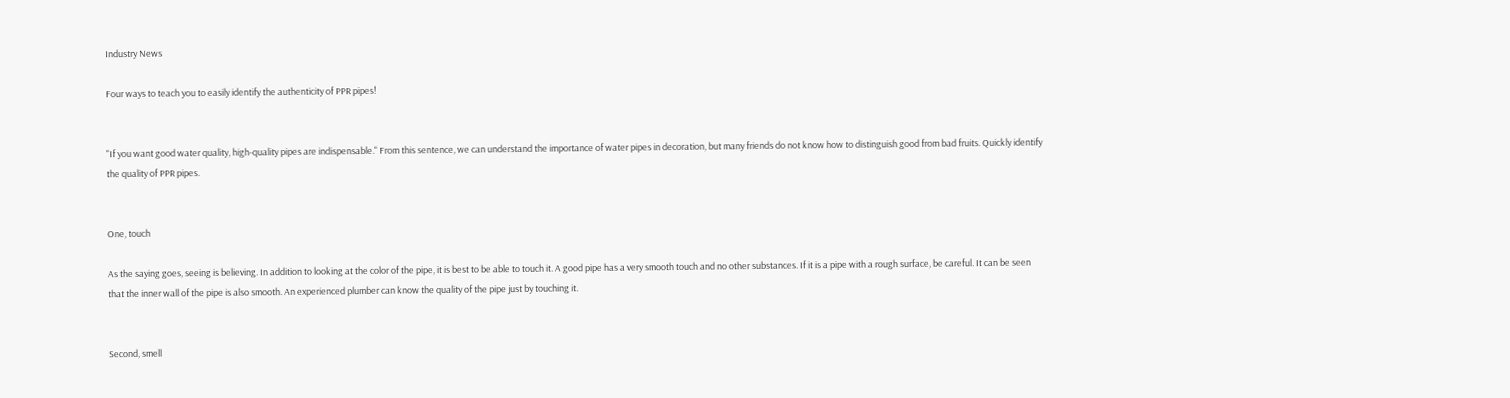Industry News

Four ways to teach you to easily identify the authenticity of PPR pipes!


"If you want good water quality, high-quality pipes are indispensable." From this sentence, we can understand the importance of water pipes in decoration, but many friends do not know how to distinguish good from bad fruits. Quickly identify the quality of PPR pipes.


One, touch

As the saying goes, seeing is believing. In addition to looking at the color of the pipe, it is best to be able to touch it. A good pipe has a very smooth touch and no other substances. If it is a pipe with a rough surface, be careful. It can be seen that the inner wall of the pipe is also smooth. An experienced plumber can know the quality of the pipe just by touching it.


Second, smell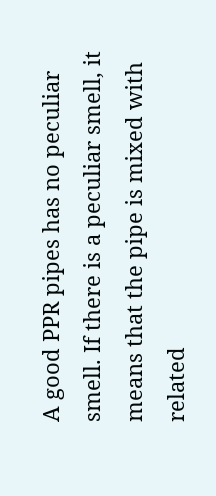A good PPR pipes has no peculiar smell. If there is a peculiar smell, it means that the pipe is mixed with related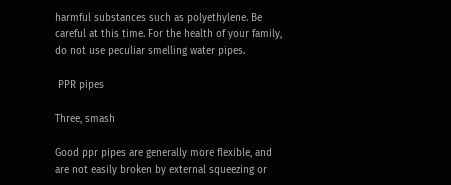harmful substances such as polyethylene. Be careful at this time. For the health of your family, do not use peculiar smelling water pipes.

 PPR pipes

Three, smash

Good ppr pipes are generally more flexible, and are not easily broken by external squeezing or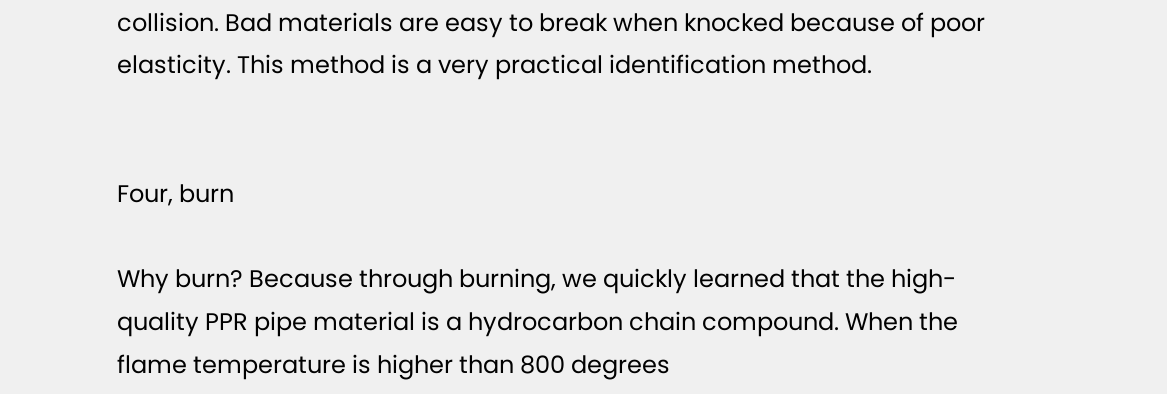collision. Bad materials are easy to break when knocked because of poor elasticity. This method is a very practical identification method.


Four, burn

Why burn? Because through burning, we quickly learned that the high-quality PPR pipe material is a hydrocarbon chain compound. When the flame temperature is higher than 800 degrees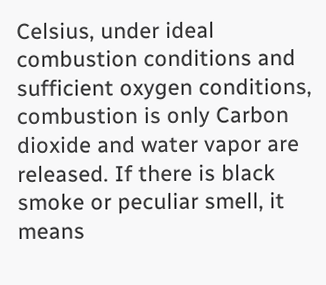Celsius, under ideal combustion conditions and sufficient oxygen conditions, combustion is only Carbon dioxide and water vapor are released. If there is black smoke or peculiar smell, it means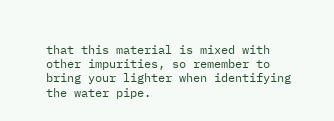that this material is mixed with other impurities, so remember to bring your lighter when identifying the water pipe.